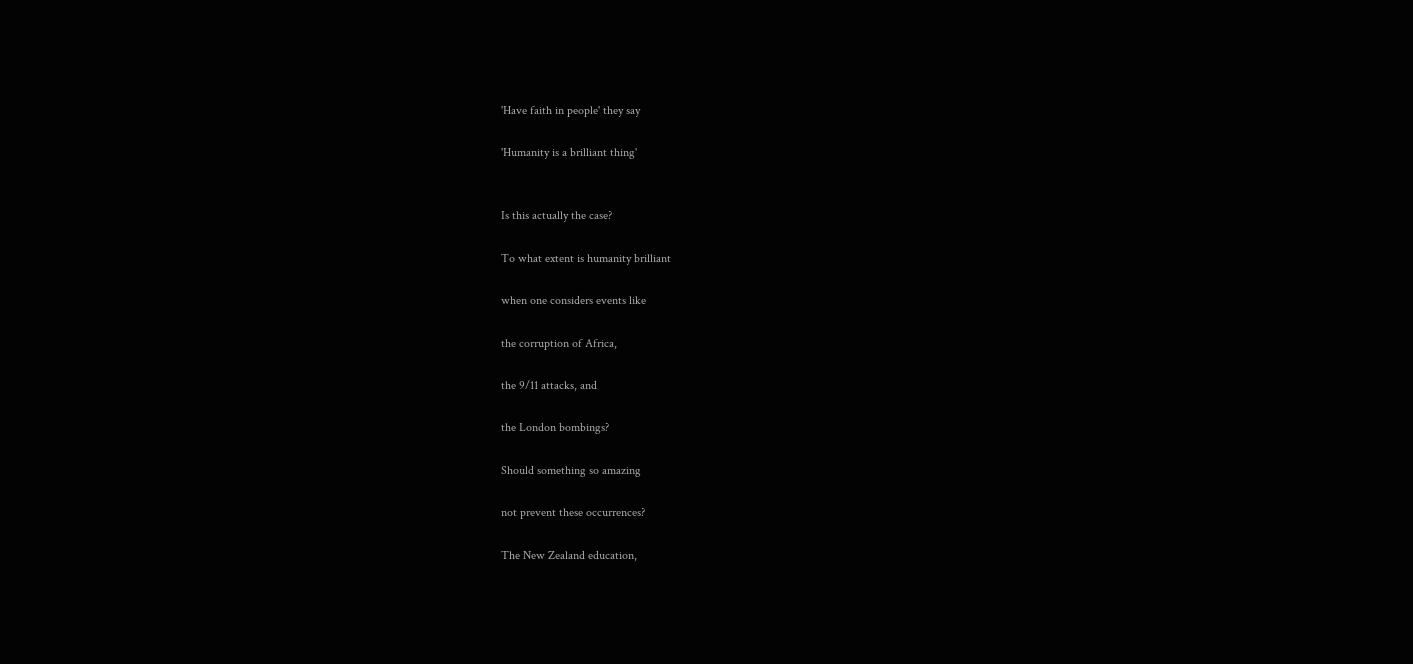'Have faith in people' they say

'Humanity is a brilliant thing'


Is this actually the case?

To what extent is humanity brilliant

when one considers events like

the corruption of Africa,

the 9/11 attacks, and

the London bombings?

Should something so amazing

not prevent these occurrences?

The New Zealand education,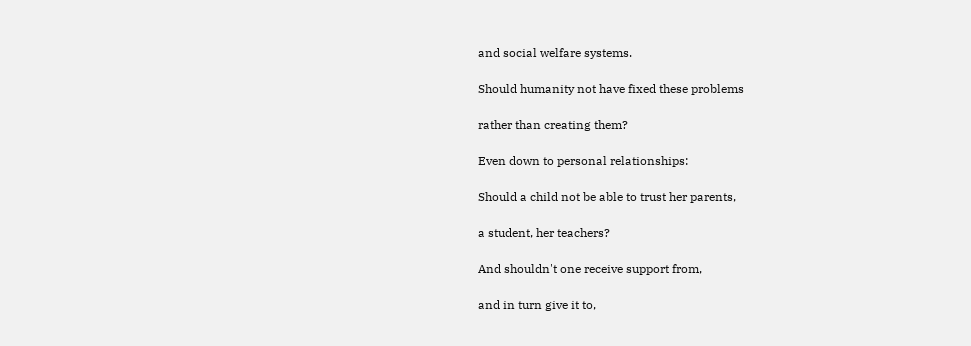and social welfare systems.

Should humanity not have fixed these problems

rather than creating them?

Even down to personal relationships:

Should a child not be able to trust her parents,

a student, her teachers?

And shouldn't one receive support from,

and in turn give it to,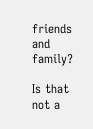friends and family?

Is that not a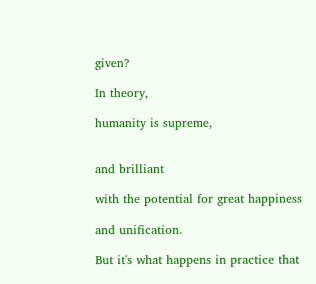given?

In theory,

humanity is supreme,


and brilliant

with the potential for great happiness

and unification.

But it's what happens in practice that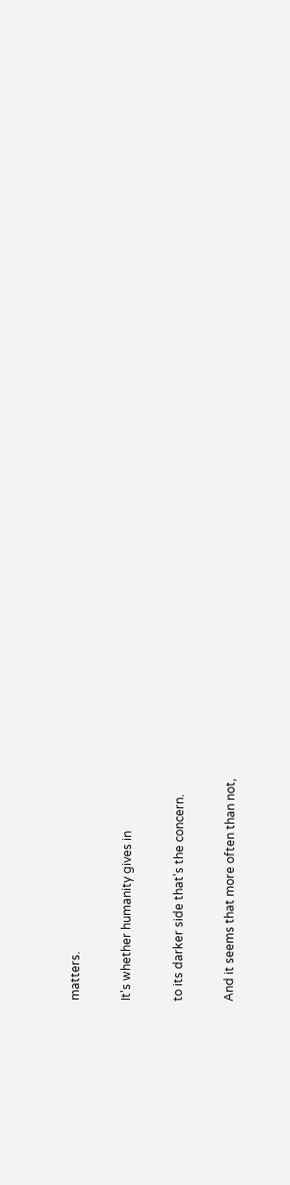matters.

It's whether humanity gives in

to its darker side that's the concern.

And it seems that more often than not,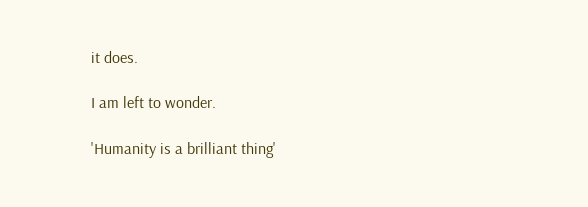it does.

I am left to wonder.

'Humanity is a brilliant thing'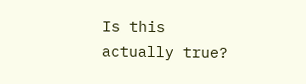Is this actually true?